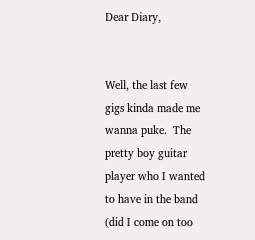Dear Diary,


Well, the last few gigs kinda made me wanna puke.  The pretty boy guitar player who I wanted to have in the band (did I come on too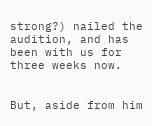strong?) nailed the audition, and has been with us for three weeks now.


But, aside from him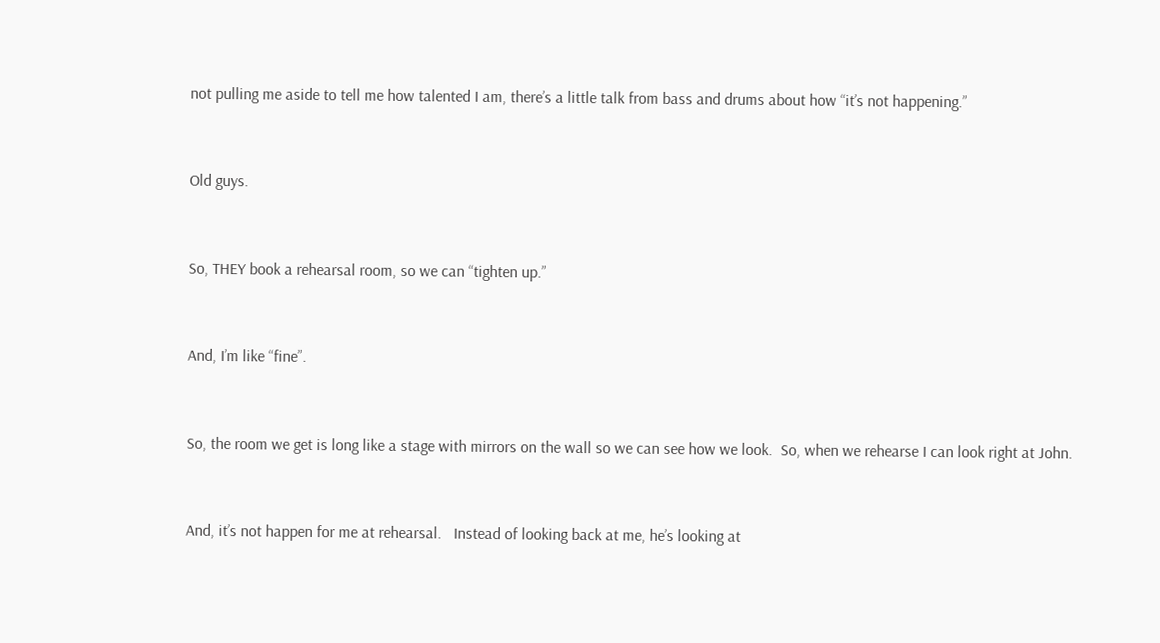not pulling me aside to tell me how talented I am, there’s a little talk from bass and drums about how “it’s not happening.”


Old guys.


So, THEY book a rehearsal room, so we can “tighten up.”


And, I’m like “fine”.


So, the room we get is long like a stage with mirrors on the wall so we can see how we look.  So, when we rehearse I can look right at John.


And, it’s not happen for me at rehearsal.   Instead of looking back at me, he’s looking at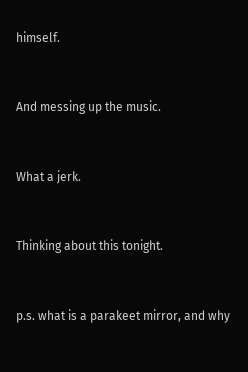himself.


And messing up the music.


What a jerk.


Thinking about this tonight.


p.s. what is a parakeet mirror, and why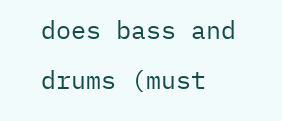does bass and drums (must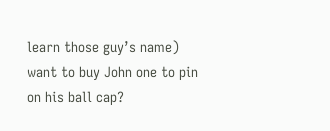learn those guy’s name) want to buy John one to pin on his ball cap?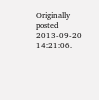Originally posted 2013-09-20 14:21:06.